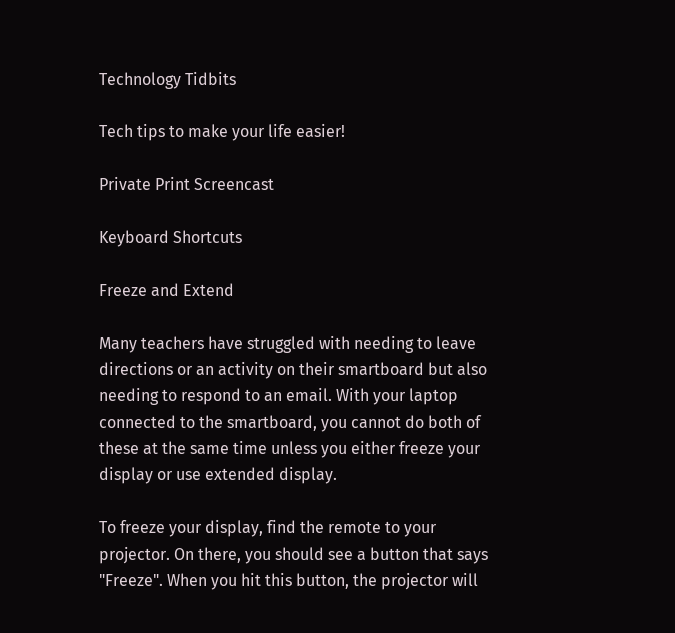Technology Tidbits

Tech tips to make your life easier!

Private Print Screencast

Keyboard Shortcuts

Freeze and Extend

Many teachers have struggled with needing to leave directions or an activity on their smartboard but also needing to respond to an email. With your laptop connected to the smartboard, you cannot do both of these at the same time unless you either freeze your display or use extended display.

To freeze your display, find the remote to your projector. On there, you should see a button that says "Freeze". When you hit this button, the projector will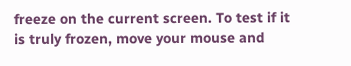freeze on the current screen. To test if it is truly frozen, move your mouse and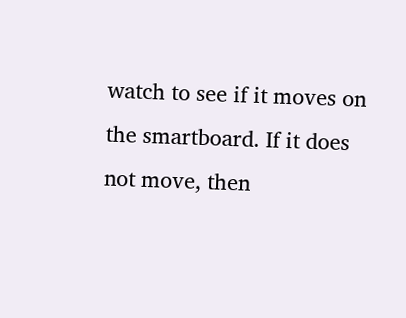watch to see if it moves on the smartboard. If it does not move, then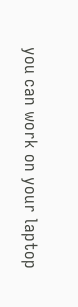you can work on your laptop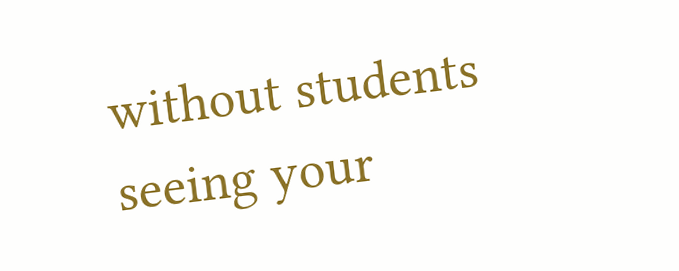without students seeing your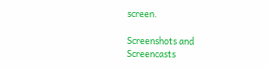screen.

Screenshots and Screencasts